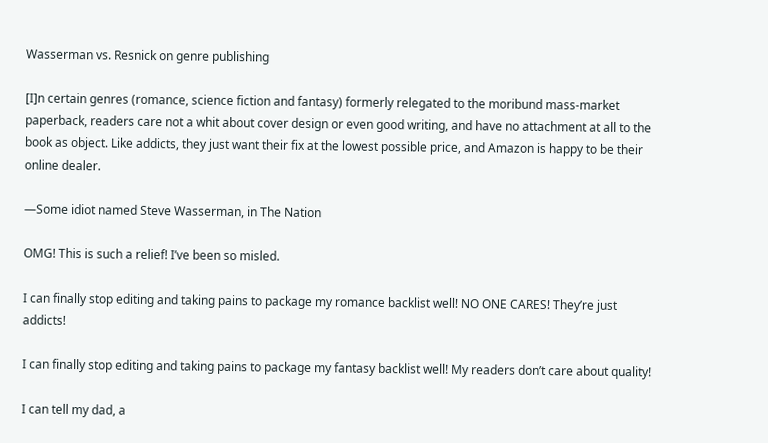Wasserman vs. Resnick on genre publishing

[I]n certain genres (romance, science fiction and fantasy) formerly relegated to the moribund mass-market paperback, readers care not a whit about cover design or even good writing, and have no attachment at all to the book as object. Like addicts, they just want their fix at the lowest possible price, and Amazon is happy to be their online dealer.

—Some idiot named Steve Wasserman, in The Nation

OMG! This is such a relief! I’ve been so misled.

I can finally stop editing and taking pains to package my romance backlist well! NO ONE CARES! They’re just addicts!

I can finally stop editing and taking pains to package my fantasy backlist well! My readers don’t care about quality!

I can tell my dad, a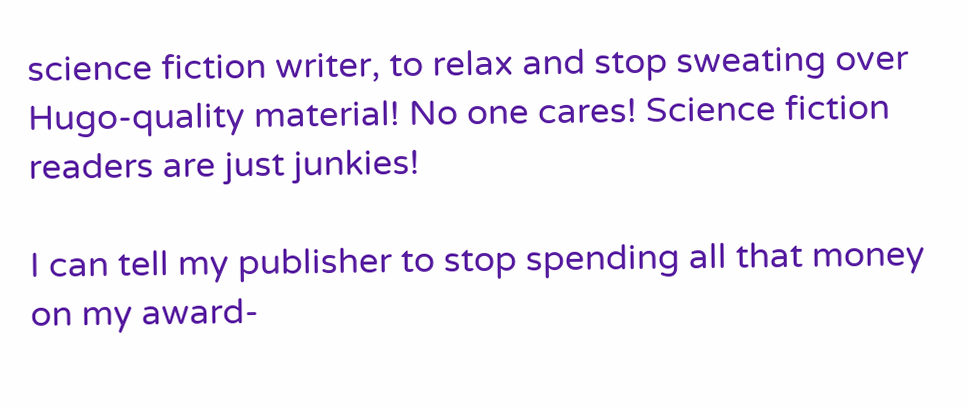science fiction writer, to relax and stop sweating over Hugo-quality material! No one cares! Science fiction readers are just junkies!

I can tell my publisher to stop spending all that money on my award-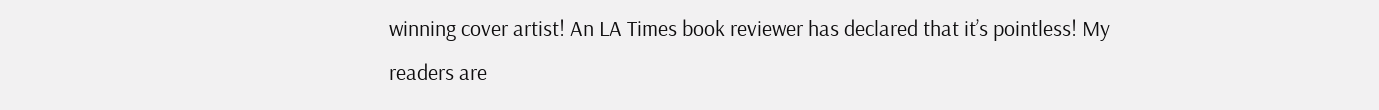winning cover artist! An LA Times book reviewer has declared that it’s pointless! My readers are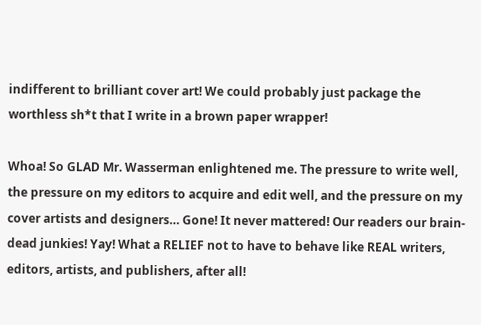indifferent to brilliant cover art! We could probably just package the worthless sh*t that I write in a brown paper wrapper!

Whoa! So GLAD Mr. Wasserman enlightened me. The pressure to write well, the pressure on my editors to acquire and edit well, and the pressure on my cover artists and designers… Gone! It never mattered! Our readers our brain-dead junkies! Yay! What a RELIEF not to have to behave like REAL writers, editors, artists, and publishers, after all!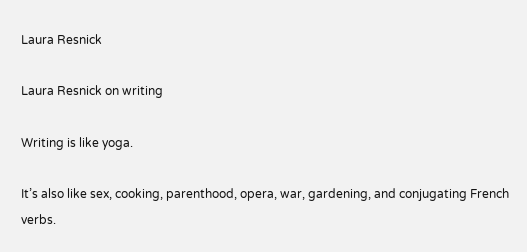Laura Resnick

Laura Resnick on writing

Writing is like yoga.

It’s also like sex, cooking, parenthood, opera, war, gardening, and conjugating French verbs.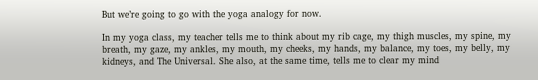But we’re going to go with the yoga analogy for now.

In my yoga class, my teacher tells me to think about my rib cage, my thigh muscles, my spine, my breath, my gaze, my ankles, my mouth, my cheeks, my hands, my balance, my toes, my belly, my kidneys, and The Universal. She also, at the same time, tells me to clear my mind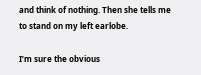and think of nothing. Then she tells me to stand on my left earlobe.

I’m sure the obvious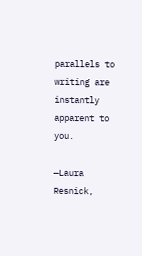parallels to writing are instantly apparent to you.

—Laura Resnick,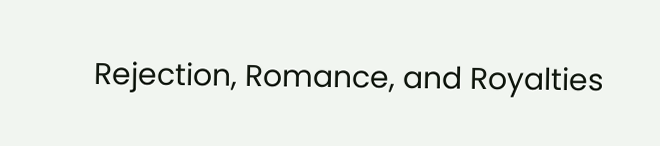Rejection, Romance, and Royalties